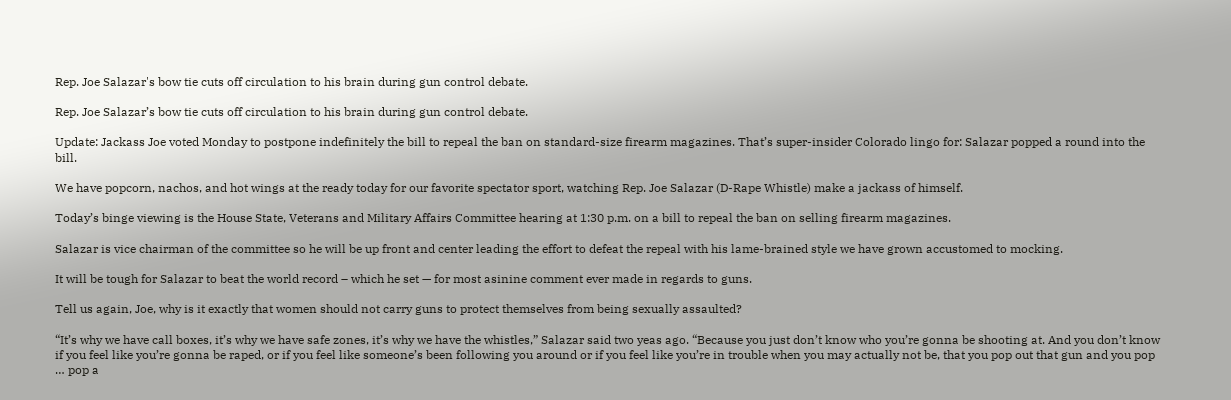Rep. Joe Salazar's bow tie cuts off circulation to his brain during gun control debate.

Rep. Joe Salazar’s bow tie cuts off circulation to his brain during gun control debate.

Update: Jackass Joe voted Monday to postpone indefinitely the bill to repeal the ban on standard-size firearm magazines. That’s super-insider Colorado lingo for: Salazar popped a round into the bill.

We have popcorn, nachos, and hot wings at the ready today for our favorite spectator sport, watching Rep. Joe Salazar (D-Rape Whistle) make a jackass of himself.

Today’s binge viewing is the House State, Veterans and Military Affairs Committee hearing at 1:30 p.m. on a bill to repeal the ban on selling firearm magazines.

Salazar is vice chairman of the committee so he will be up front and center leading the effort to defeat the repeal with his lame-brained style we have grown accustomed to mocking.

It will be tough for Salazar to beat the world record – which he set — for most asinine comment ever made in regards to guns.

Tell us again, Joe, why is it exactly that women should not carry guns to protect themselves from being sexually assaulted?

“It’s why we have call boxes, it’s why we have safe zones, it’s why we have the whistles,” Salazar said two yeas ago. “Because you just don’t know who you’re gonna be shooting at. And you don’t know if you feel like you’re gonna be raped, or if you feel like someone’s been following you around or if you feel like you’re in trouble when you may actually not be, that you pop out that gun and you pop … pop a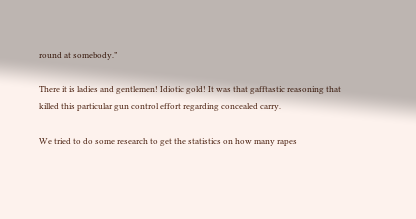round at somebody.”

There it is ladies and gentlemen! Idiotic gold! It was that gafftastic reasoning that killed this particular gun control effort regarding concealed carry.

We tried to do some research to get the statistics on how many rapes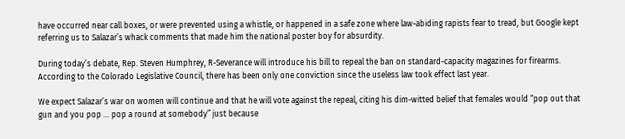have occurred near call boxes, or were prevented using a whistle, or happened in a safe zone where law-abiding rapists fear to tread, but Google kept referring us to Salazar’s whack comments that made him the national poster boy for absurdity.

During today’s debate, Rep. Steven Humphrey, R-Severance will introduce his bill to repeal the ban on standard-capacity magazines for firearms. According to the Colorado Legislative Council, there has been only one conviction since the useless law took effect last year.

We expect Salazar’s war on women will continue and that he will vote against the repeal, citing his dim-witted belief that females would “pop out that gun and you pop … pop a round at somebody” just because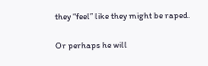they “feel” like they might be raped.

Or perhaps he will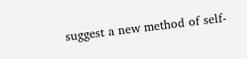suggest a new method of self-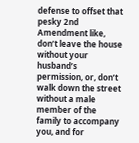defense to offset that pesky 2nd Amendment like, don’t leave the house without your husband’s permission, or, don’t walk down the street without a male member of the family to accompany you, and for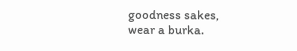goodness sakes, wear a burka.